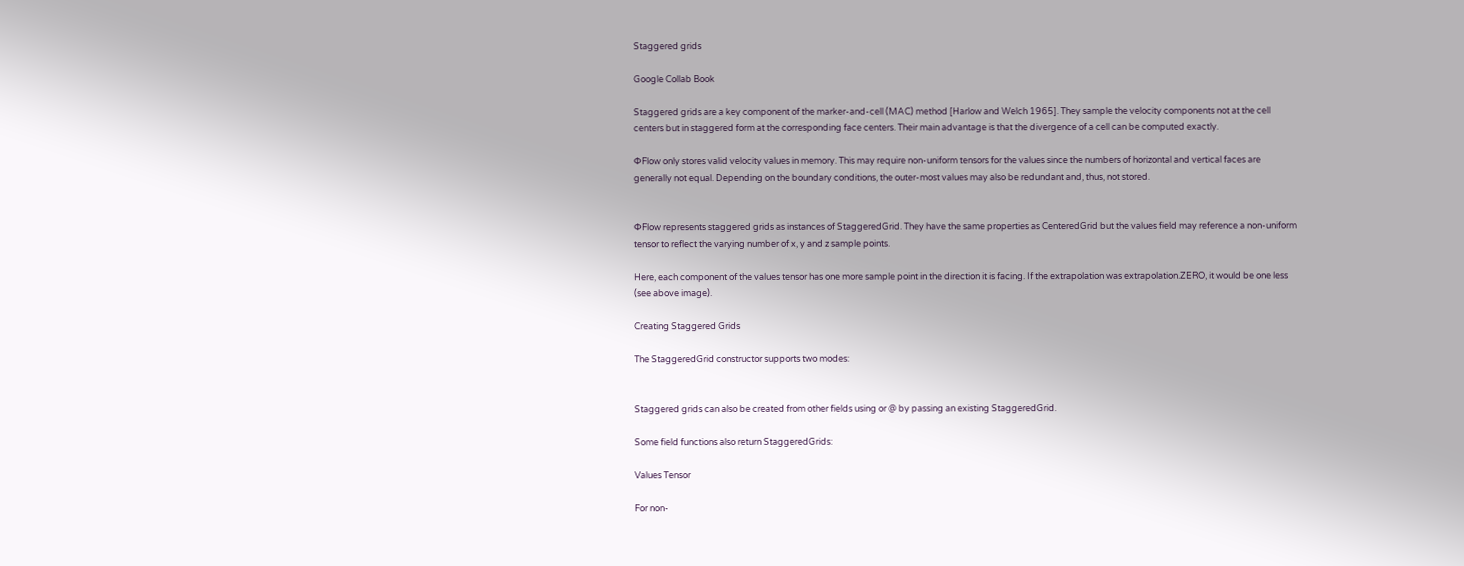Staggered grids

Google Collab Book

Staggered grids are a key component of the marker-and-cell (MAC) method [Harlow and Welch 1965]. They sample the velocity components not at the cell centers but in staggered form at the corresponding face centers. Their main advantage is that the divergence of a cell can be computed exactly.

ΦFlow only stores valid velocity values in memory. This may require non-uniform tensors for the values since the numbers of horizontal and vertical faces are generally not equal. Depending on the boundary conditions, the outer-most values may also be redundant and, thus, not stored.


ΦFlow represents staggered grids as instances of StaggeredGrid. They have the same properties as CenteredGrid but the values field may reference a non-uniform tensor to reflect the varying number of x, y and z sample points.

Here, each component of the values tensor has one more sample point in the direction it is facing. If the extrapolation was extrapolation.ZERO, it would be one less (see above image).

Creating Staggered Grids

The StaggeredGrid constructor supports two modes:


Staggered grids can also be created from other fields using or @ by passing an existing StaggeredGrid.

Some field functions also return StaggeredGrids:

Values Tensor

For non-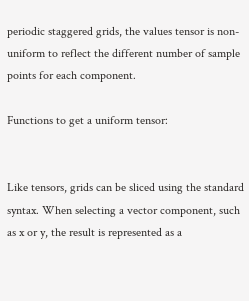periodic staggered grids, the values tensor is non-uniform to reflect the different number of sample points for each component.

Functions to get a uniform tensor:


Like tensors, grids can be sliced using the standard syntax. When selecting a vector component, such as x or y, the result is represented as a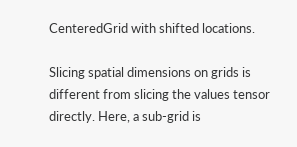CenteredGrid with shifted locations.

Slicing spatial dimensions on grids is different from slicing the values tensor directly. Here, a sub-grid is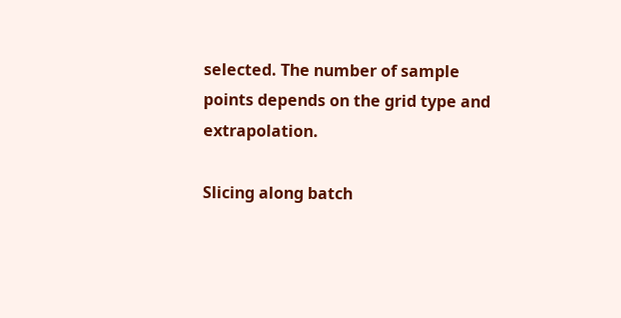selected. The number of sample points depends on the grid type and extrapolation.

Slicing along batch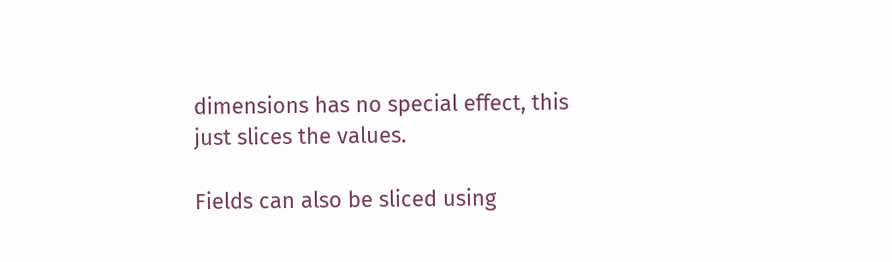dimensions has no special effect, this just slices the values.

Fields can also be sliced using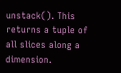unstack(). This returns a tuple of all slices along a dimension.